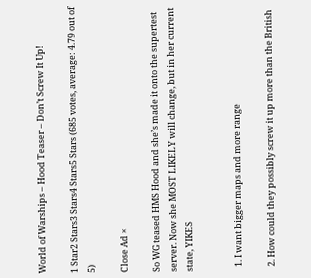World of Warships – Hood Teaser – Don’t Screw It Up!

1 Star2 Stars3 Stars4 Stars5 Stars (685 votes, average: 4.79 out of 5)

Close Ad ×

So WG teased HMS Hood and she’s made it onto the supertest server. Now she MOST LIKELY will change, but in her current state, YIKES


  1. I want bigger maps and more range

  2. How could they possibly screw it up more than the British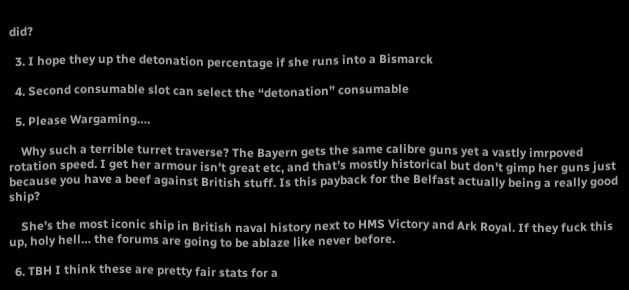did?

  3. I hope they up the detonation percentage if she runs into a Bismarck

  4. Second consumable slot can select the “detonation” consumable

  5. Please Wargaming….

    Why such a terrible turret traverse? The Bayern gets the same calibre guns yet a vastly imrpoved rotation speed. I get her armour isn’t great etc, and that’s mostly historical but don’t gimp her guns just because you have a beef against British stuff. Is this payback for the Belfast actually being a really good ship?

    She’s the most iconic ship in British naval history next to HMS Victory and Ark Royal. If they fuck this up, holy hell… the forums are going to be ablaze like never before.

  6. TBH I think these are pretty fair stats for a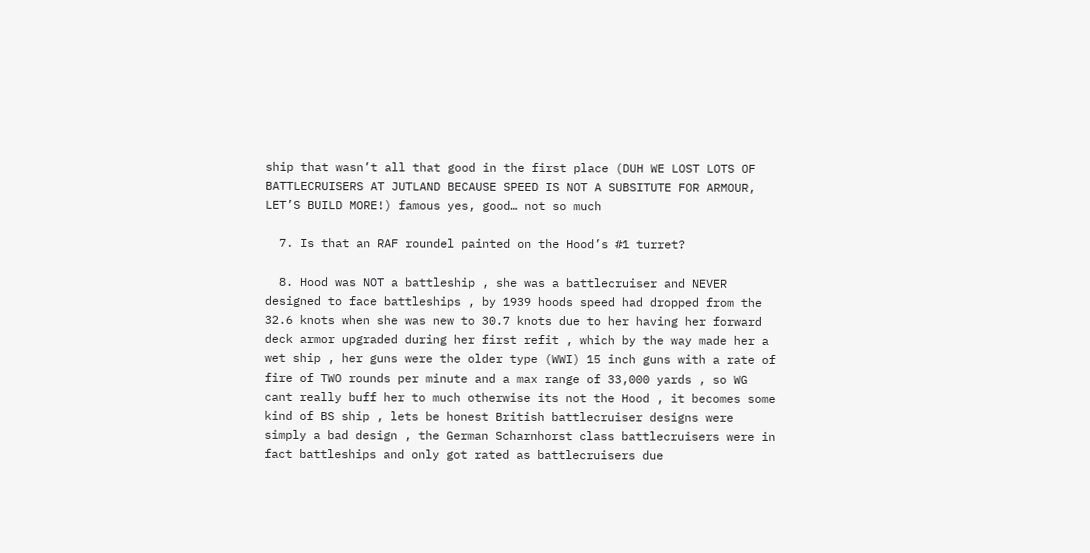ship that wasn’t all that good in the first place (DUH WE LOST LOTS OF BATTLECRUISERS AT JUTLAND BECAUSE SPEED IS NOT A SUBSITUTE FOR ARMOUR, LET’S BUILD MORE!) famous yes, good… not so much

  7. Is that an RAF roundel painted on the Hood’s #1 turret?

  8. Hood was NOT a battleship , she was a battlecruiser and NEVER designed to face battleships , by 1939 hoods speed had dropped from the 32.6 knots when she was new to 30.7 knots due to her having her forward deck armor upgraded during her first refit , which by the way made her a wet ship , her guns were the older type (WWI) 15 inch guns with a rate of fire of TWO rounds per minute and a max range of 33,000 yards , so WG cant really buff her to much otherwise its not the Hood , it becomes some kind of BS ship , lets be honest British battlecruiser designs were simply a bad design , the German Scharnhorst class battlecruisers were in fact battleships and only got rated as battlecruisers due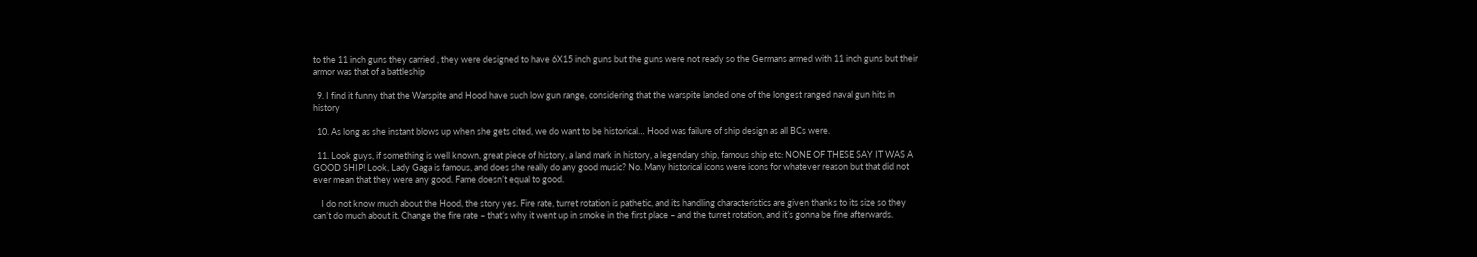to the 11 inch guns they carried , they were designed to have 6X15 inch guns but the guns were not ready so the Germans armed with 11 inch guns but their armor was that of a battleship

  9. I find it funny that the Warspite and Hood have such low gun range, considering that the warspite landed one of the longest ranged naval gun hits in history

  10. As long as she instant blows up when she gets cited, we do want to be historical… Hood was failure of ship design as all BCs were.

  11. Look guys, if something is well known, great piece of history, a land mark in history, a legendary ship, famous ship etc: NONE OF THESE SAY IT WAS A GOOD SHIP! Look, Lady Gaga is famous, and does she really do any good music? No. Many historical icons were icons for whatever reason but that did not ever mean that they were any good. Fame doesn’t equal to good.

    I do not know much about the Hood, the story yes. Fire rate, turret rotation is pathetic, and its handling characteristics are given thanks to its size so they can’t do much about it. Change the fire rate – that’s why it went up in smoke in the first place – and the turret rotation, and it’s gonna be fine afterwards.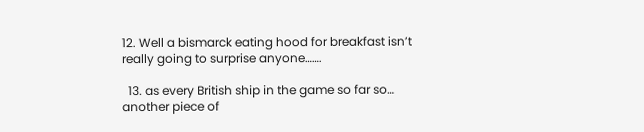12. Well a bismarck eating hood for breakfast isn’t really going to surprise anyone…….

  13. as every British ship in the game so far so… another piece of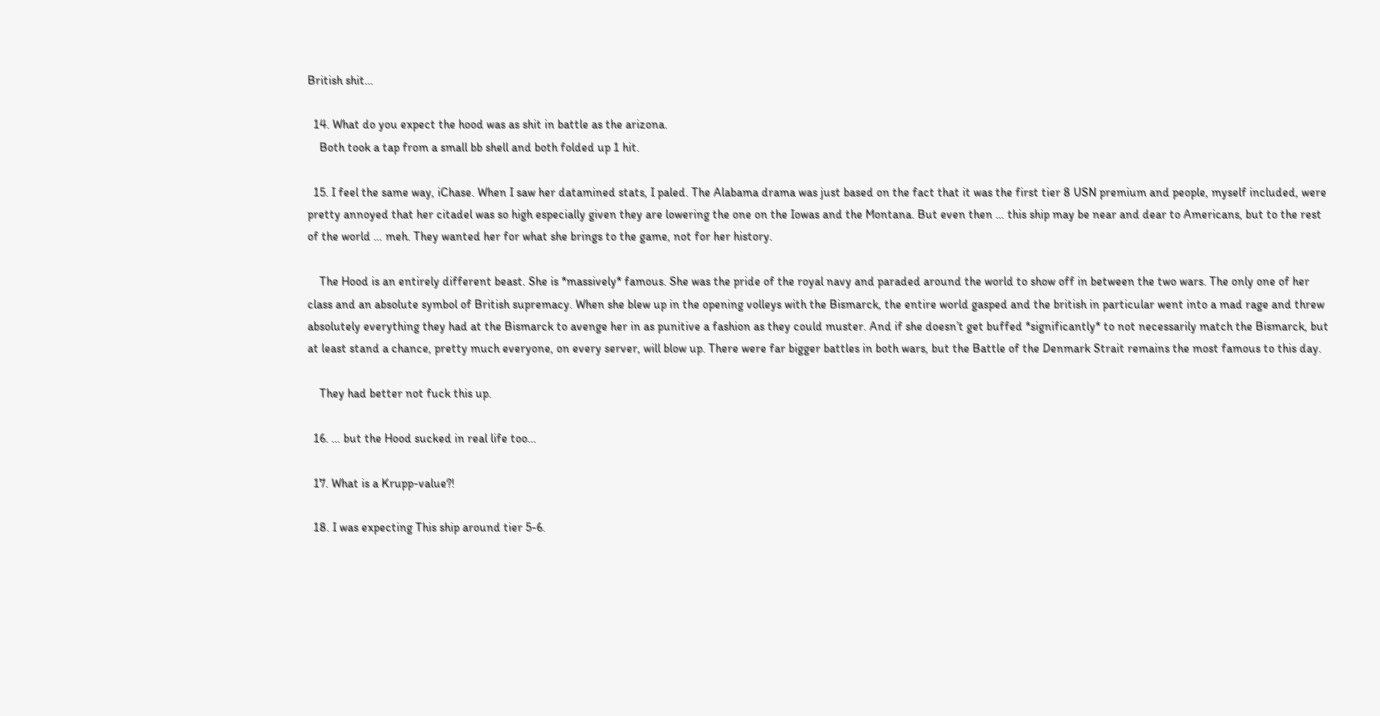British shit…

  14. What do you expect the hood was as shit in battle as the arizona.
    Both took a tap from a small bb shell and both folded up 1 hit.

  15. I feel the same way, iChase. When I saw her datamined stats, I paled. The Alabama drama was just based on the fact that it was the first tier 8 USN premium and people, myself included, were pretty annoyed that her citadel was so high especially given they are lowering the one on the Iowas and the Montana. But even then … this ship may be near and dear to Americans, but to the rest of the world … meh. They wanted her for what she brings to the game, not for her history.

    The Hood is an entirely different beast. She is *massively* famous. She was the pride of the royal navy and paraded around the world to show off in between the two wars. The only one of her class and an absolute symbol of British supremacy. When she blew up in the opening volleys with the Bismarck, the entire world gasped and the british in particular went into a mad rage and threw absolutely everything they had at the Bismarck to avenge her in as punitive a fashion as they could muster. And if she doesn’t get buffed *significantly* to not necessarily match the Bismarck, but at least stand a chance, pretty much everyone, on every server, will blow up. There were far bigger battles in both wars, but the Battle of the Denmark Strait remains the most famous to this day.

    They had better not fuck this up.

  16. … but the Hood sucked in real life too…

  17. What is a Krupp-value?!

  18. I was expecting This ship around tier 5-6.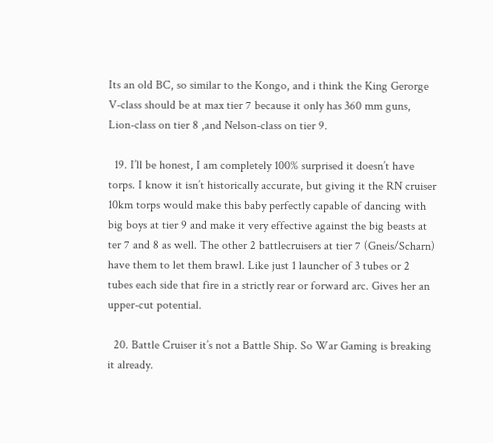Its an old BC, so similar to the Kongo, and i think the King Gerorge V-class should be at max tier 7 because it only has 360 mm guns, Lion-class on tier 8 ,and Nelson-class on tier 9.

  19. I’ll be honest, I am completely 100% surprised it doesn’t have torps. I know it isn’t historically accurate, but giving it the RN cruiser 10km torps would make this baby perfectly capable of dancing with big boys at tier 9 and make it very effective against the big beasts at ter 7 and 8 as well. The other 2 battlecruisers at tier 7 (Gneis/Scharn) have them to let them brawl. Like just 1 launcher of 3 tubes or 2 tubes each side that fire in a strictly rear or forward arc. Gives her an upper-cut potential.

  20. Battle Cruiser it’s not a Battle Ship. So War Gaming is breaking it already.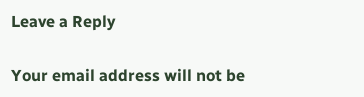Leave a Reply

Your email address will not be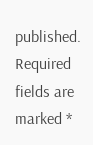published. Required fields are marked *